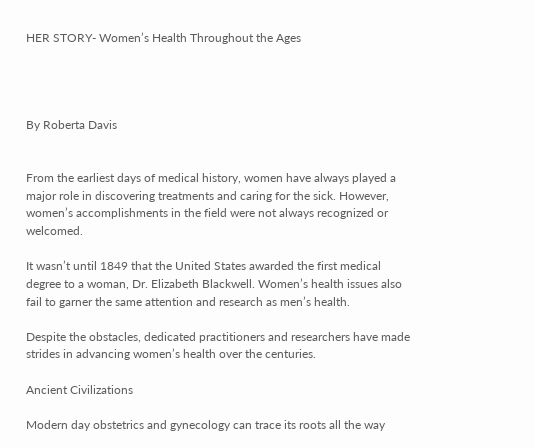HER STORY- Women’s Health Throughout the Ages




By Roberta Davis


From the earliest days of medical history, women have always played a major role in discovering treatments and caring for the sick. However, women’s accomplishments in the field were not always recognized or welcomed.

It wasn’t until 1849 that the United States awarded the first medical degree to a woman, Dr. Elizabeth Blackwell. Women’s health issues also fail to garner the same attention and research as men’s health.

Despite the obstacles, dedicated practitioners and researchers have made strides in advancing women’s health over the centuries.

Ancient Civilizations

Modern day obstetrics and gynecology can trace its roots all the way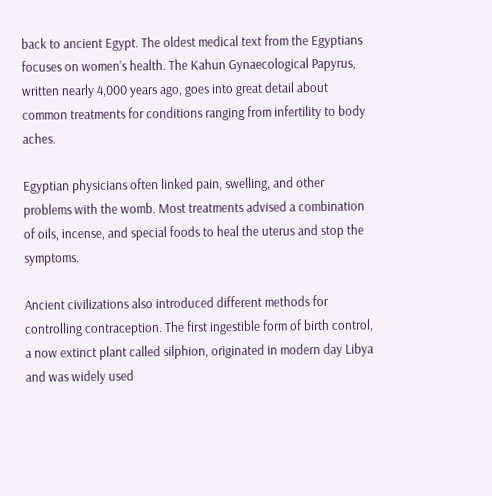back to ancient Egypt. The oldest medical text from the Egyptians focuses on women’s health. The Kahun Gynaecological Papyrus, written nearly 4,000 years ago, goes into great detail about common treatments for conditions ranging from infertility to body aches.

Egyptian physicians often linked pain, swelling, and other problems with the womb. Most treatments advised a combination of oils, incense, and special foods to heal the uterus and stop the symptoms.

Ancient civilizations also introduced different methods for controlling contraception. The first ingestible form of birth control, a now extinct plant called silphion, originated in modern day Libya and was widely used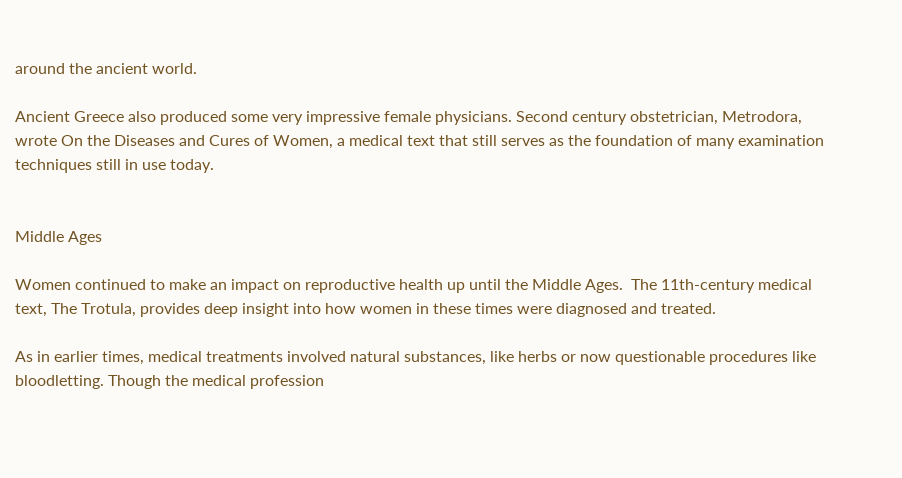around the ancient world.

Ancient Greece also produced some very impressive female physicians. Second century obstetrician, Metrodora, wrote On the Diseases and Cures of Women, a medical text that still serves as the foundation of many examination techniques still in use today.


Middle Ages

Women continued to make an impact on reproductive health up until the Middle Ages.  The 11th-century medical text, The Trotula, provides deep insight into how women in these times were diagnosed and treated.

As in earlier times, medical treatments involved natural substances, like herbs or now questionable procedures like bloodletting. Though the medical profession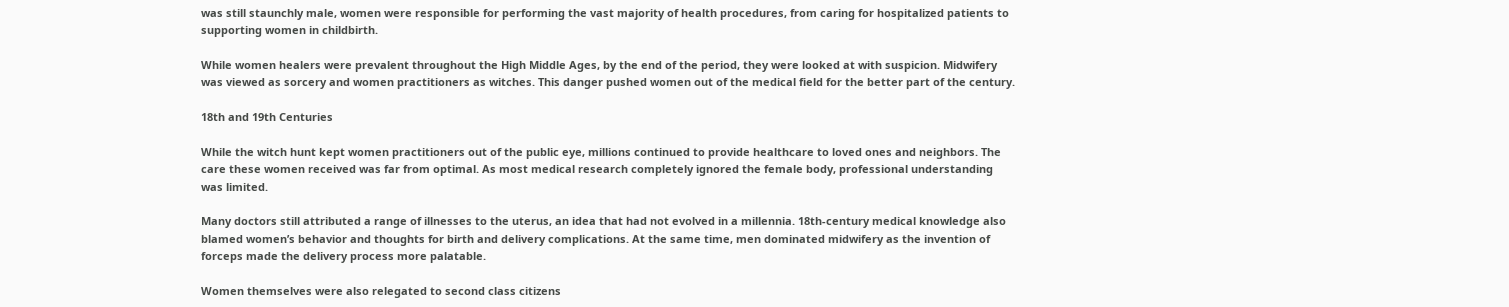was still staunchly male, women were responsible for performing the vast majority of health procedures, from caring for hospitalized patients to supporting women in childbirth.

While women healers were prevalent throughout the High Middle Ages, by the end of the period, they were looked at with suspicion. Midwifery was viewed as sorcery and women practitioners as witches. This danger pushed women out of the medical field for the better part of the century.

18th and 19th Centuries

While the witch hunt kept women practitioners out of the public eye, millions continued to provide healthcare to loved ones and neighbors. The care these women received was far from optimal. As most medical research completely ignored the female body, professional understanding was limited.

Many doctors still attributed a range of illnesses to the uterus, an idea that had not evolved in a millennia. 18th-century medical knowledge also blamed women’s behavior and thoughts for birth and delivery complications. At the same time, men dominated midwifery as the invention of forceps made the delivery process more palatable.

Women themselves were also relegated to second class citizens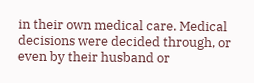in their own medical care. Medical decisions were decided through, or even by their husband or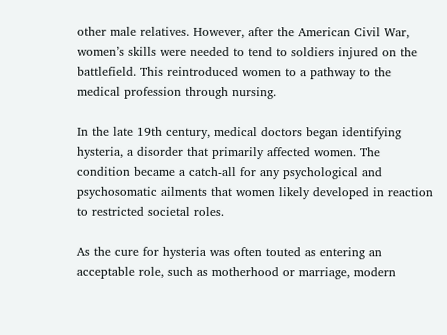other male relatives. However, after the American Civil War, women’s skills were needed to tend to soldiers injured on the battlefield. This reintroduced women to a pathway to the medical profession through nursing.

In the late 19th century, medical doctors began identifying hysteria, a disorder that primarily affected women. The condition became a catch-all for any psychological and psychosomatic ailments that women likely developed in reaction to restricted societal roles.

As the cure for hysteria was often touted as entering an acceptable role, such as motherhood or marriage, modern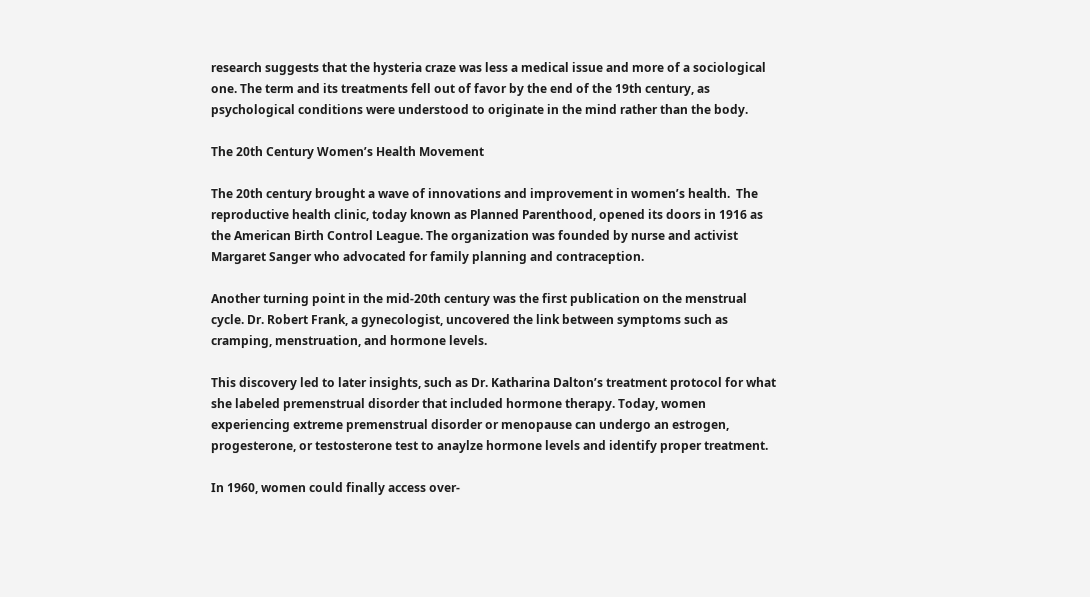research suggests that the hysteria craze was less a medical issue and more of a sociological one. The term and its treatments fell out of favor by the end of the 19th century, as psychological conditions were understood to originate in the mind rather than the body.

The 20th Century Women’s Health Movement

The 20th century brought a wave of innovations and improvement in women’s health.  The reproductive health clinic, today known as Planned Parenthood, opened its doors in 1916 as the American Birth Control League. The organization was founded by nurse and activist Margaret Sanger who advocated for family planning and contraception.

Another turning point in the mid-20th century was the first publication on the menstrual cycle. Dr. Robert Frank, a gynecologist, uncovered the link between symptoms such as cramping, menstruation, and hormone levels.

This discovery led to later insights, such as Dr. Katharina Dalton’s treatment protocol for what she labeled premenstrual disorder that included hormone therapy. Today, women experiencing extreme premenstrual disorder or menopause can undergo an estrogen, progesterone, or testosterone test to anaylze hormone levels and identify proper treatment.

In 1960, women could finally access over-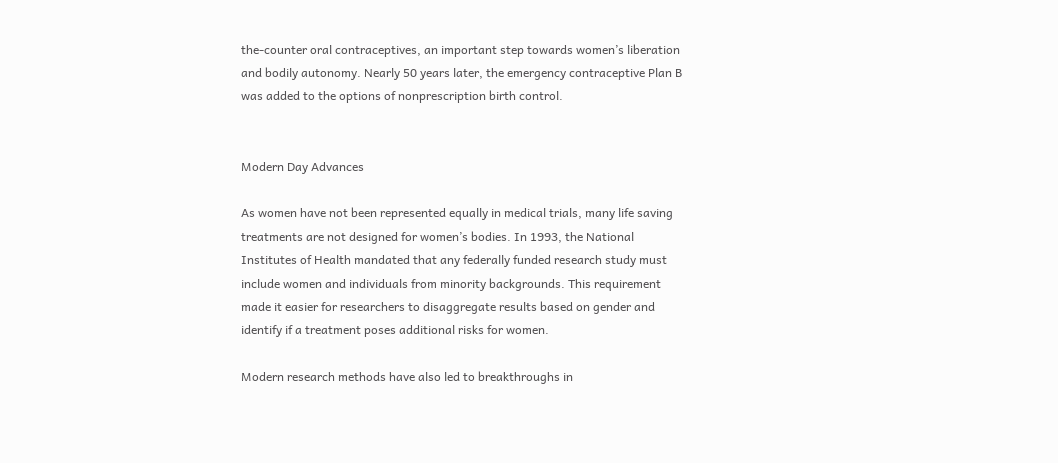the-counter oral contraceptives, an important step towards women’s liberation and bodily autonomy. Nearly 50 years later, the emergency contraceptive Plan B was added to the options of nonprescription birth control.


Modern Day Advances

As women have not been represented equally in medical trials, many life saving treatments are not designed for women’s bodies. In 1993, the National Institutes of Health mandated that any federally funded research study must include women and individuals from minority backgrounds. This requirement made it easier for researchers to disaggregate results based on gender and identify if a treatment poses additional risks for women.

Modern research methods have also led to breakthroughs in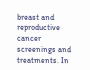breast and reproductive cancer screenings and treatments. In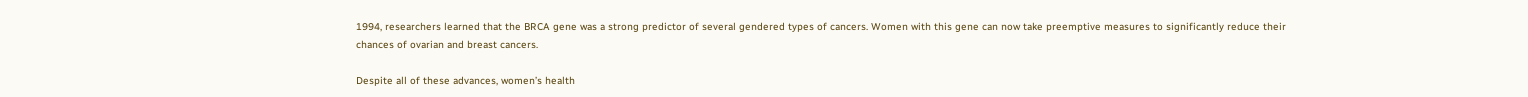1994, researchers learned that the BRCA gene was a strong predictor of several gendered types of cancers. Women with this gene can now take preemptive measures to significantly reduce their chances of ovarian and breast cancers.

Despite all of these advances, women’s health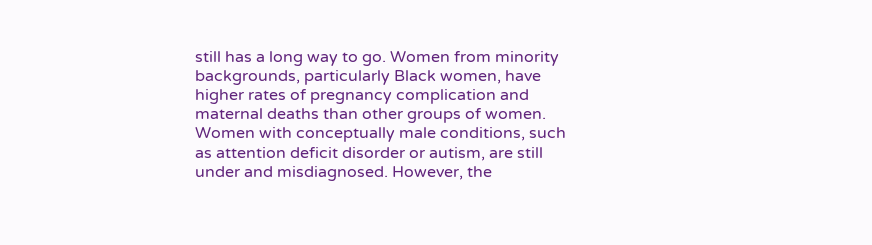still has a long way to go. Women from minority backgrounds, particularly Black women, have higher rates of pregnancy complication and maternal deaths than other groups of women. Women with conceptually male conditions, such as attention deficit disorder or autism, are still under and misdiagnosed. However, the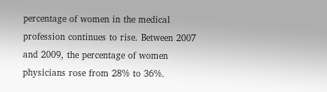percentage of women in the medical profession continues to rise. Between 2007 and 2009, the percentage of women physicians rose from 28% to 36%.